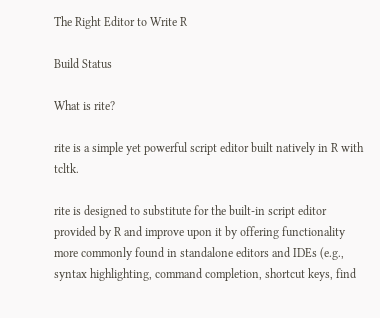The Right Editor to Write R

Build Status

What is rite?

rite is a simple yet powerful script editor built natively in R with tcltk.

rite is designed to substitute for the built-in script editor provided by R and improve upon it by offering functionality more commonly found in standalone editors and IDEs (e.g., syntax highlighting, command completion, shortcut keys, find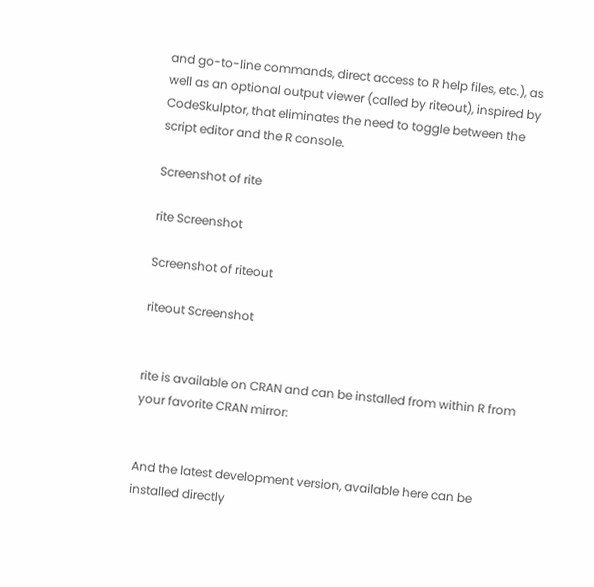and go-to-line commands, direct access to R help files, etc.), as well as an optional output viewer (called by riteout), inspired by CodeSkulptor, that eliminates the need to toggle between the script editor and the R console.

Screenshot of rite

rite Screenshot

Screenshot of riteout

riteout Screenshot


rite is available on CRAN and can be installed from within R from your favorite CRAN mirror:


And the latest development version, available here can be installed directly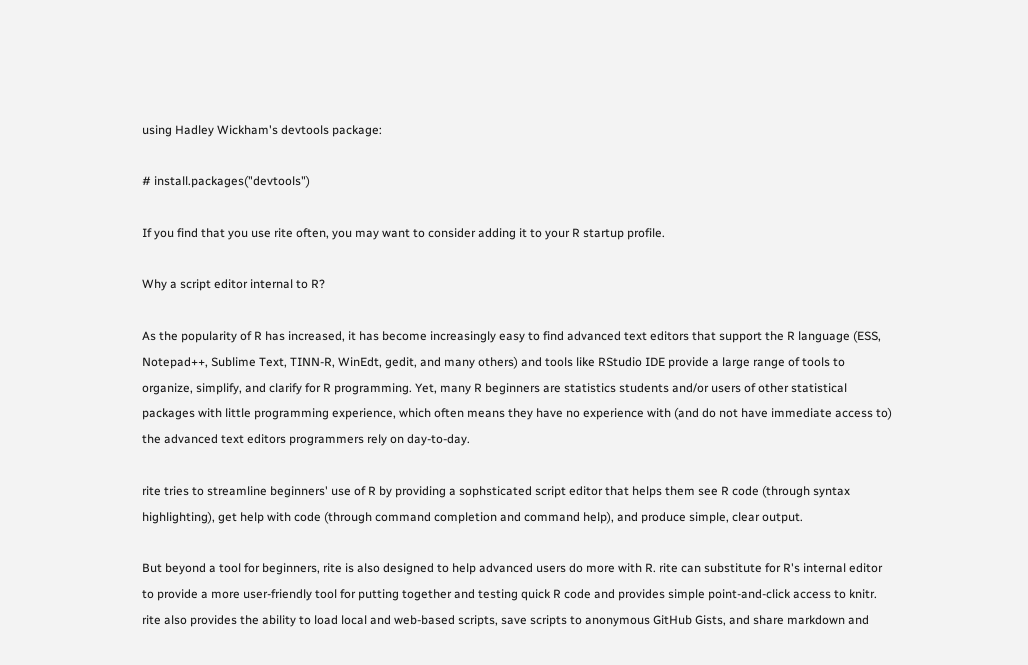using Hadley Wickham's devtools package:

# install.packages("devtools")

If you find that you use rite often, you may want to consider adding it to your R startup profile.

Why a script editor internal to R?

As the popularity of R has increased, it has become increasingly easy to find advanced text editors that support the R language (ESS, Notepad++, Sublime Text, TINN-R, WinEdt, gedit, and many others) and tools like RStudio IDE provide a large range of tools to organize, simplify, and clarify for R programming. Yet, many R beginners are statistics students and/or users of other statistical packages with little programming experience, which often means they have no experience with (and do not have immediate access to) the advanced text editors programmers rely on day-to-day.

rite tries to streamline beginners' use of R by providing a sophsticated script editor that helps them see R code (through syntax highlighting), get help with code (through command completion and command help), and produce simple, clear output.

But beyond a tool for beginners, rite is also designed to help advanced users do more with R. rite can substitute for R's internal editor to provide a more user-friendly tool for putting together and testing quick R code and provides simple point-and-click access to knitr. rite also provides the ability to load local and web-based scripts, save scripts to anonymous GitHub Gists, and share markdown and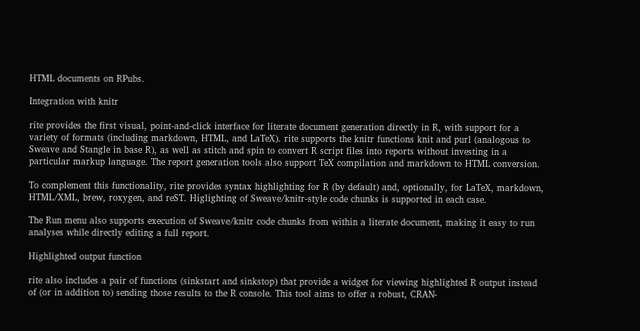HTML documents on RPubs.

Integration with knitr

rite provides the first visual, point-and-click interface for literate document generation directly in R, with support for a variety of formats (including markdown, HTML, and LaTeX). rite supports the knitr functions knit and purl (analogous to Sweave and Stangle in base R), as well as stitch and spin to convert R script files into reports without investing in a particular markup language. The report generation tools also support TeX compilation and markdown to HTML conversion.

To complement this functionality, rite provides syntax highlighting for R (by default) and, optionally, for LaTeX, markdown, HTML/XML, brew, roxygen, and reST. Higlighting of Sweave/knitr-style code chunks is supported in each case.

The Run menu also supports execution of Sweave/knitr code chunks from within a literate document, making it easy to run analyses while directly editing a full report.

Highlighted output function

rite also includes a pair of functions (sinkstart and sinkstop) that provide a widget for viewing highlighted R output instead of (or in addition to) sending those results to the R console. This tool aims to offer a robust, CRAN-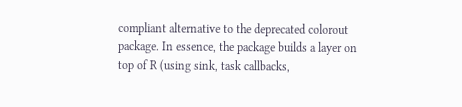compliant alternative to the deprecated colorout package. In essence, the package builds a layer on top of R (using sink, task callbacks,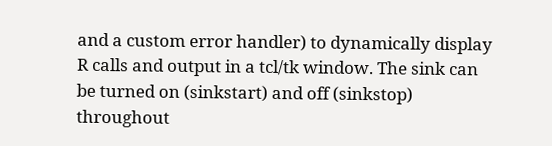and a custom error handler) to dynamically display R calls and output in a tcl/tk window. The sink can be turned on (sinkstart) and off (sinkstop) throughout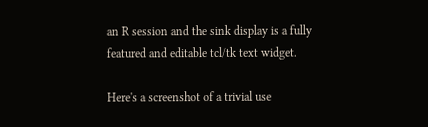an R session and the sink display is a fully featured and editable tcl/tk text widget.

Here's a screenshot of a trivial use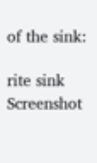of the sink:

rite sink Screenshot